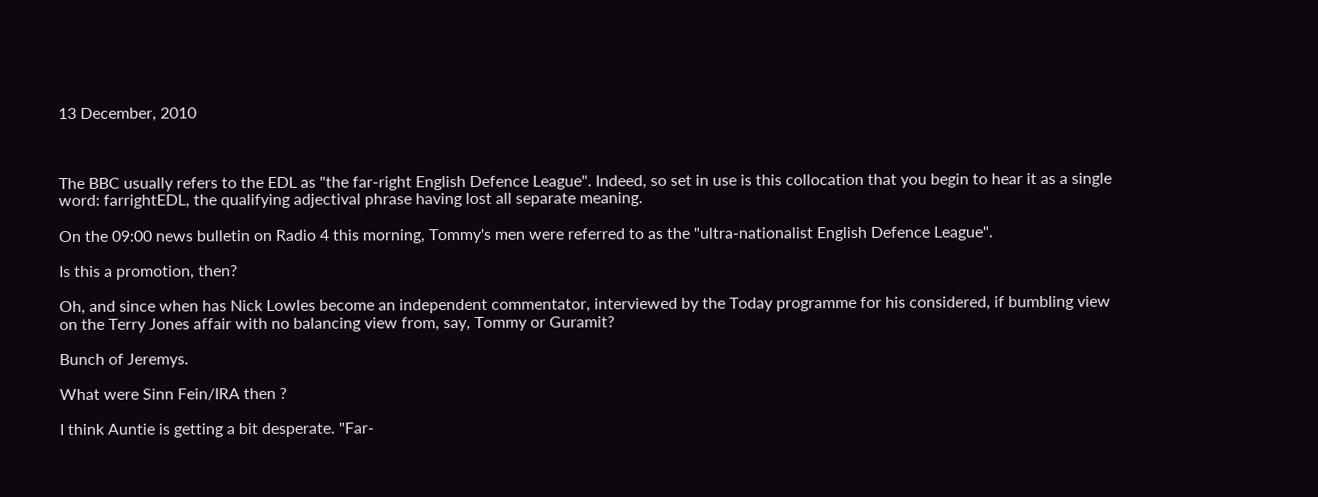13 December, 2010



The BBC usually refers to the EDL as "the far-right English Defence League". Indeed, so set in use is this collocation that you begin to hear it as a single word: farrightEDL, the qualifying adjectival phrase having lost all separate meaning.

On the 09:00 news bulletin on Radio 4 this morning, Tommy's men were referred to as the "ultra-nationalist English Defence League".

Is this a promotion, then?

Oh, and since when has Nick Lowles become an independent commentator, interviewed by the Today programme for his considered, if bumbling view on the Terry Jones affair with no balancing view from, say, Tommy or Guramit?

Bunch of Jeremys.

What were Sinn Fein/IRA then ?

I think Auntie is getting a bit desperate. "Far-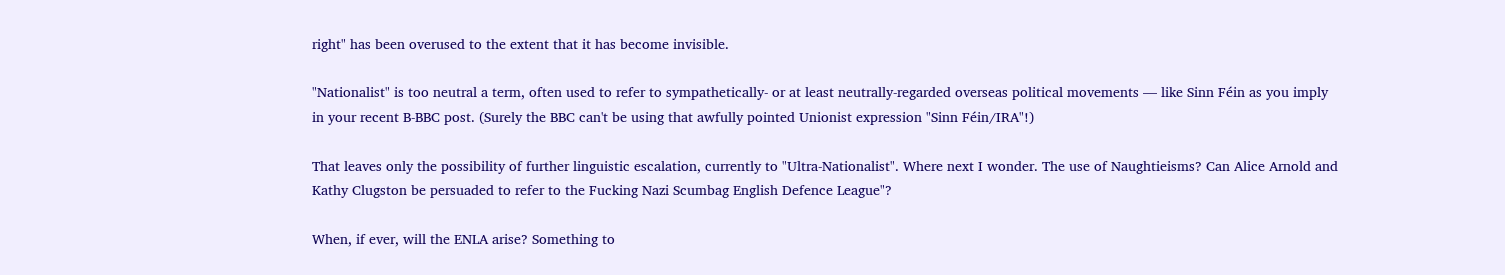right" has been overused to the extent that it has become invisible.

"Nationalist" is too neutral a term, often used to refer to sympathetically- or at least neutrally-regarded overseas political movements — like Sinn Féin as you imply in your recent B-BBC post. (Surely the BBC can't be using that awfully pointed Unionist expression "Sinn Féin/IRA"!)

That leaves only the possibility of further linguistic escalation, currently to "Ultra-Nationalist". Where next I wonder. The use of Naughtieisms? Can Alice Arnold and Kathy Clugston be persuaded to refer to the Fucking Nazi Scumbag English Defence League"?

When, if ever, will the ENLA arise? Something to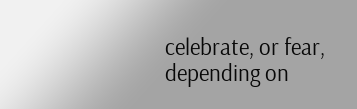celebrate, or fear, depending on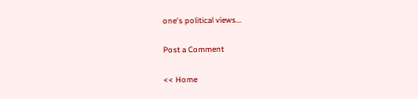one's political views...

Post a Comment

<< Home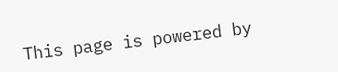This page is powered by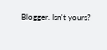Blogger. Isn't yours?